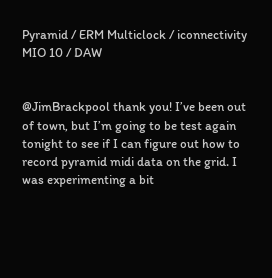Pyramid / ERM Multiclock / iconnectivity MIO 10 / DAW


@JimBrackpool thank you! I’ve been out of town, but I’m going to be test again tonight to see if I can figure out how to record pyramid midi data on the grid. I was experimenting a bit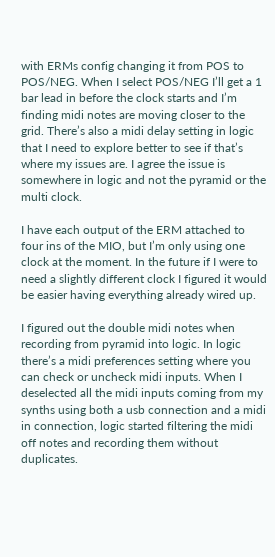with ERMs config changing it from POS to POS/NEG. When I select POS/NEG I’ll get a 1 bar lead in before the clock starts and I’m finding midi notes are moving closer to the grid. There’s also a midi delay setting in logic that I need to explore better to see if that’s where my issues are. I agree the issue is somewhere in logic and not the pyramid or the multi clock.

I have each output of the ERM attached to four ins of the MIO, but I’m only using one clock at the moment. In the future if I were to need a slightly different clock I figured it would be easier having everything already wired up.

I figured out the double midi notes when recording from pyramid into logic. In logic there’s a midi preferences setting where you can check or uncheck midi inputs. When I deselected all the midi inputs coming from my synths using both a usb connection and a midi in connection, logic started filtering the midi off notes and recording them without duplicates.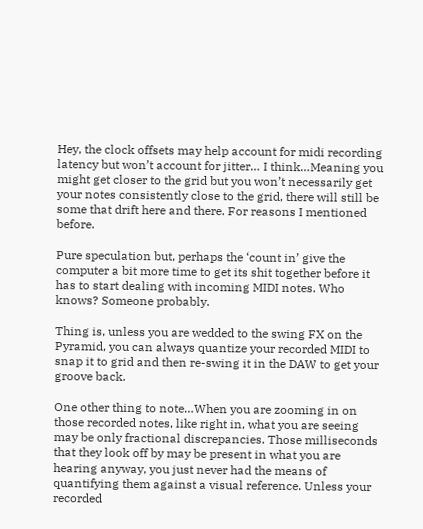Hey, the clock offsets may help account for midi recording latency but won’t account for jitter… I think…Meaning you might get closer to the grid but you won’t necessarily get your notes consistently close to the grid, there will still be some that drift here and there. For reasons I mentioned before.

Pure speculation but, perhaps the ‘count in’ give the computer a bit more time to get its shit together before it has to start dealing with incoming MIDI notes. Who knows? Someone probably.

Thing is, unless you are wedded to the swing FX on the Pyramid, you can always quantize your recorded MIDI to snap it to grid and then re-swing it in the DAW to get your groove back.

One other thing to note…When you are zooming in on those recorded notes, like right in, what you are seeing may be only fractional discrepancies. Those milliseconds that they look off by may be present in what you are hearing anyway, you just never had the means of quantifying them against a visual reference. Unless your recorded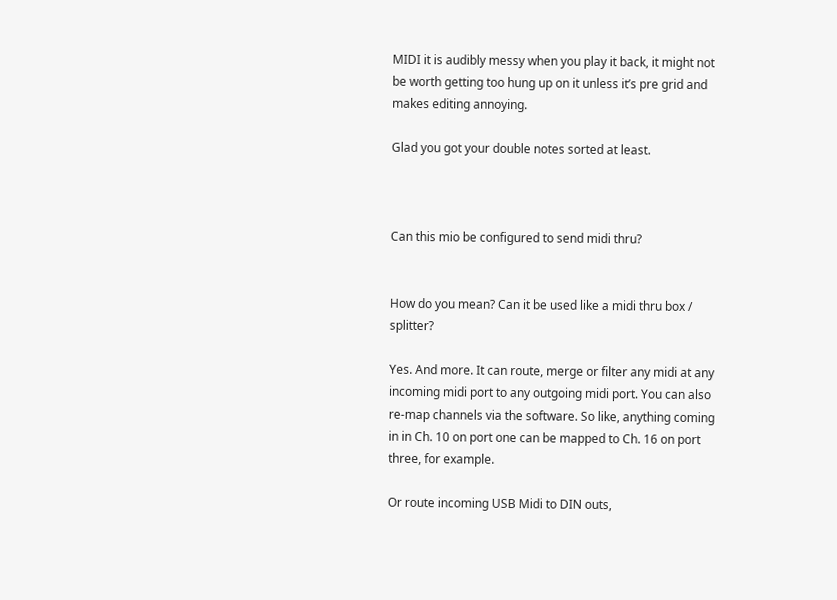MIDI it is audibly messy when you play it back, it might not be worth getting too hung up on it unless it’s pre grid and makes editing annoying.

Glad you got your double notes sorted at least.



Can this mio be configured to send midi thru?


How do you mean? Can it be used like a midi thru box / splitter?

Yes. And more. It can route, merge or filter any midi at any incoming midi port to any outgoing midi port. You can also re-map channels via the software. So like, anything coming in in Ch. 10 on port one can be mapped to Ch. 16 on port three, for example.

Or route incoming USB Midi to DIN outs,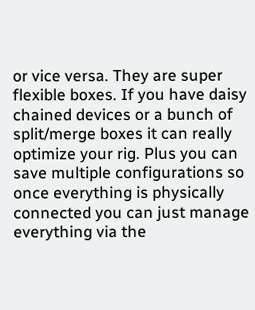or vice versa. They are super flexible boxes. If you have daisy chained devices or a bunch of split/merge boxes it can really optimize your rig. Plus you can save multiple configurations so once everything is physically connected you can just manage everything via the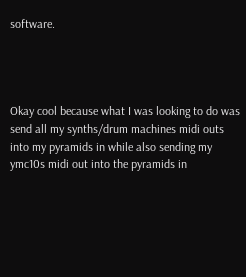software.




Okay cool because what I was looking to do was send all my synths/drum machines midi outs into my pyramids in while also sending my ymc10s midi out into the pyramids in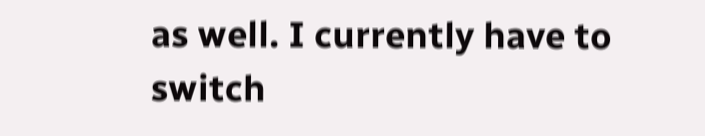as well. I currently have to switch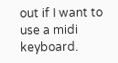out if I want to use a midi keyboard.